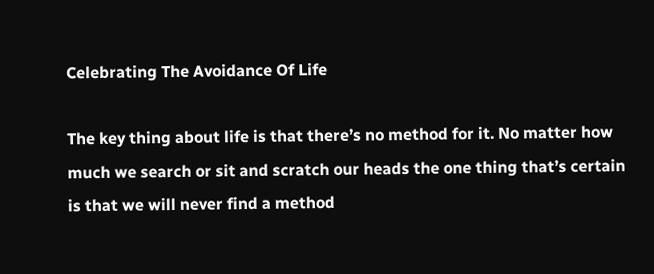Celebrating The Avoidance Of Life

The key thing about life is that there’s no method for it. No matter how much we search or sit and scratch our heads the one thing that’s certain is that we will never find a method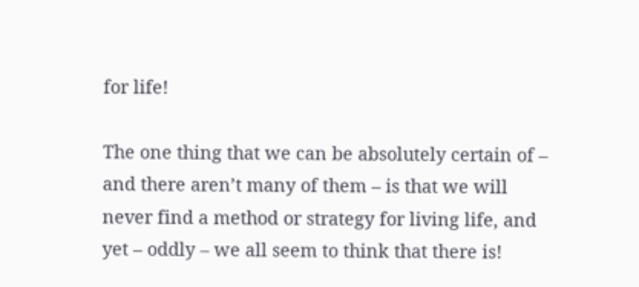for life!

The one thing that we can be absolutely certain of – and there aren’t many of them – is that we will never find a method or strategy for living life, and yet – oddly – we all seem to think that there is!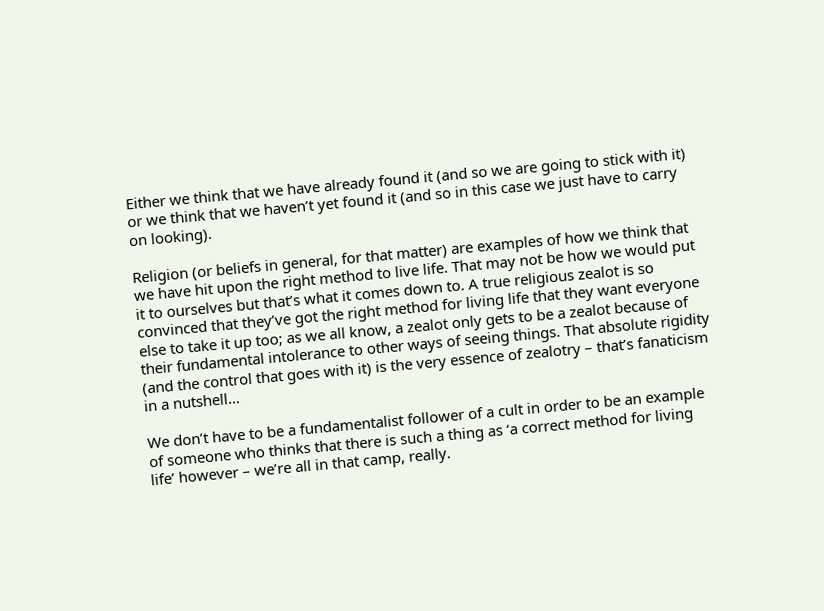Either we think that we have already found it (and so we are going to stick with it) or we think that we haven’t yet found it (and so in this case we just have to carry on looking).

Religion (or beliefs in general, for that matter) are examples of how we think that we have hit upon the right method to live life. That may not be how we would put it to ourselves but that’s what it comes down to. A true religious zealot is so convinced that they’ve got the right method for living life that they want everyone else to take it up too; as we all know, a zealot only gets to be a zealot because of their fundamental intolerance to other ways of seeing things. That absolute rigidity (and the control that goes with it) is the very essence of zealotry – that’s fanaticism in a nutshell…

We don’t have to be a fundamentalist follower of a cult in order to be an example of someone who thinks that there is such a thing as ‘a correct method for living life’ however – we’re all in that camp, really.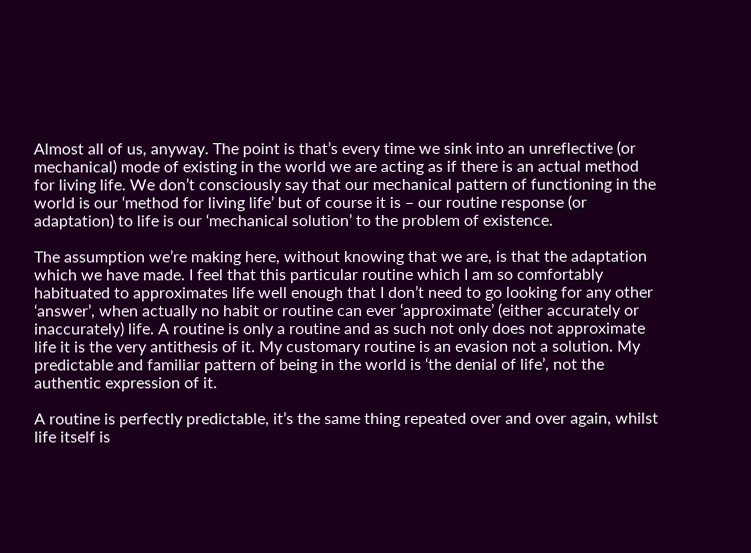Almost all of us, anyway. The point is that’s every time we sink into an unreflective (or mechanical) mode of existing in the world we are acting as if there is an actual method for living life. We don’t consciously say that our mechanical pattern of functioning in the world is our ‘method for living life’ but of course it is – our routine response (or adaptation) to life is our ‘mechanical solution’ to the problem of existence.

The assumption we’re making here, without knowing that we are, is that the adaptation which we have made. I feel that this particular routine which I am so comfortably habituated to approximates life well enough that I don’t need to go looking for any other ‘answer’, when actually no habit or routine can ever ‘approximate’ (either accurately or inaccurately) life. A routine is only a routine and as such not only does not approximate life it is the very antithesis of it. My customary routine is an evasion not a solution. My predictable and familiar pattern of being in the world is ‘the denial of life’, not the authentic expression of it.

A routine is perfectly predictable, it’s the same thing repeated over and over again, whilst life itself is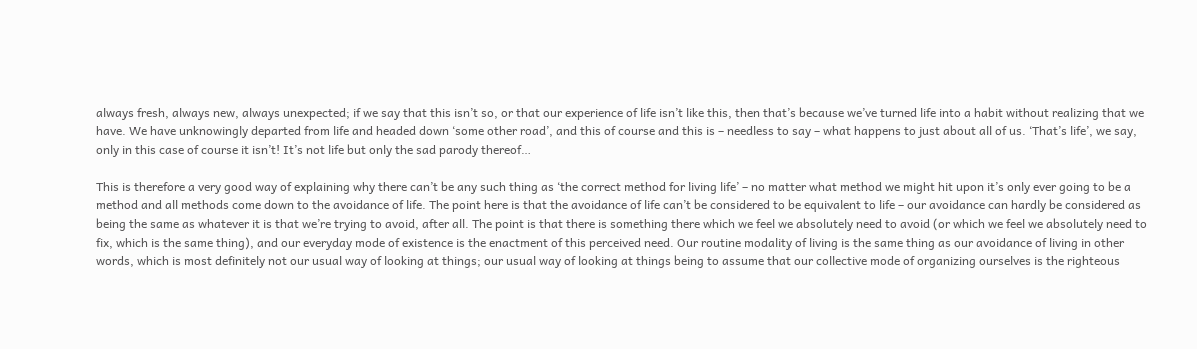always fresh, always new, always unexpected; if we say that this isn’t so, or that our experience of life isn’t like this, then that’s because we’ve turned life into a habit without realizing that we have. We have unknowingly departed from life and headed down ‘some other road’, and this of course and this is – needless to say – what happens to just about all of us. ‘That’s life’, we say, only in this case of course it isn’t! It’s not life but only the sad parody thereof…

This is therefore a very good way of explaining why there can’t be any such thing as ‘the correct method for living life’ – no matter what method we might hit upon it’s only ever going to be a method and all methods come down to the avoidance of life. The point here is that the avoidance of life can’t be considered to be equivalent to life – our avoidance can hardly be considered as being the same as whatever it is that we’re trying to avoid, after all. The point is that there is something there which we feel we absolutely need to avoid (or which we feel we absolutely need to fix, which is the same thing), and our everyday mode of existence is the enactment of this perceived need. Our routine modality of living is the same thing as our avoidance of living in other words, which is most definitely not our usual way of looking at things; our usual way of looking at things being to assume that our collective mode of organizing ourselves is the righteous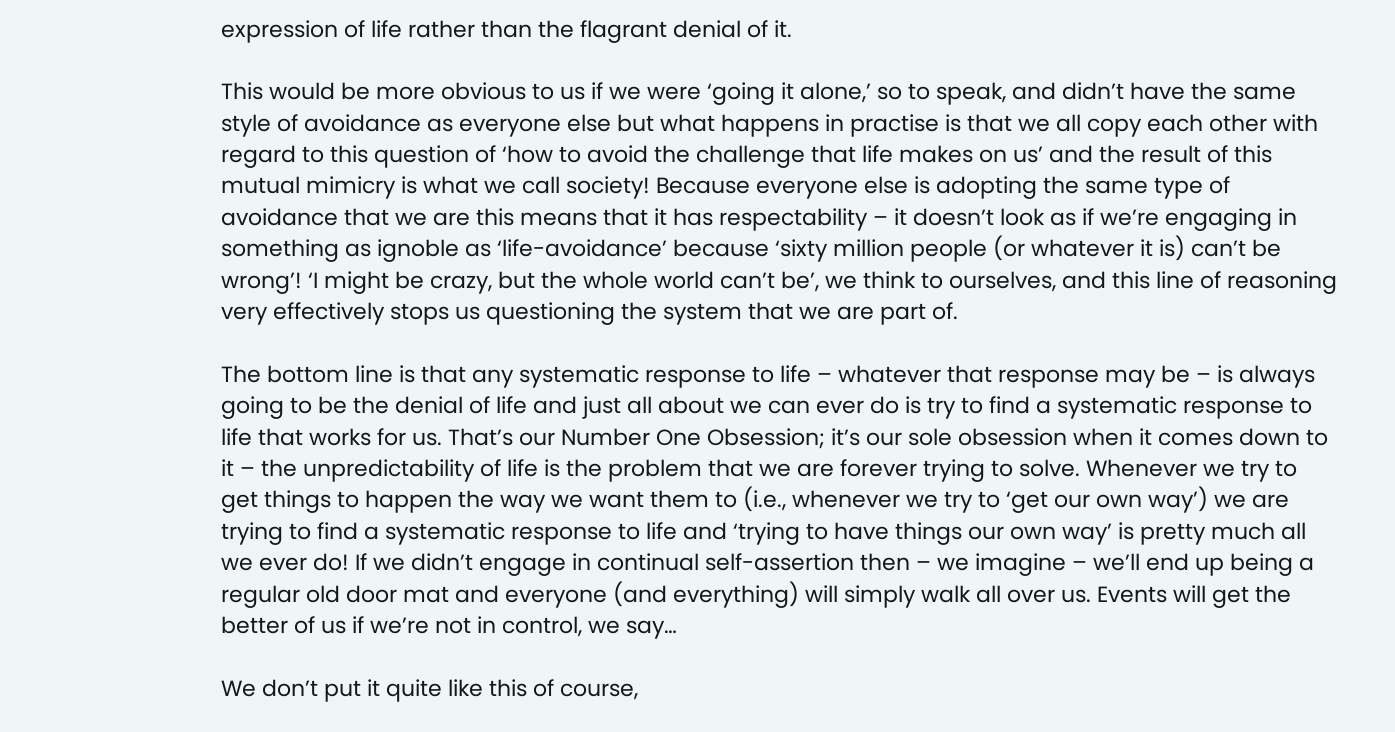expression of life rather than the flagrant denial of it.

This would be more obvious to us if we were ‘going it alone,’ so to speak, and didn’t have the same style of avoidance as everyone else but what happens in practise is that we all copy each other with regard to this question of ‘how to avoid the challenge that life makes on us’ and the result of this mutual mimicry is what we call society! Because everyone else is adopting the same type of avoidance that we are this means that it has respectability – it doesn’t look as if we’re engaging in something as ignoble as ‘life-avoidance’ because ‘sixty million people (or whatever it is) can’t be wrong’! ‘I might be crazy, but the whole world can’t be’, we think to ourselves, and this line of reasoning very effectively stops us questioning the system that we are part of.

The bottom line is that any systematic response to life – whatever that response may be – is always going to be the denial of life and just all about we can ever do is try to find a systematic response to life that works for us. That’s our Number One Obsession; it’s our sole obsession when it comes down to it – the unpredictability of life is the problem that we are forever trying to solve. Whenever we try to get things to happen the way we want them to (i.e., whenever we try to ‘get our own way’) we are trying to find a systematic response to life and ‘trying to have things our own way’ is pretty much all we ever do! If we didn’t engage in continual self-assertion then – we imagine – we’ll end up being a regular old door mat and everyone (and everything) will simply walk all over us. Events will get the better of us if we’re not in control, we say…

We don’t put it quite like this of course,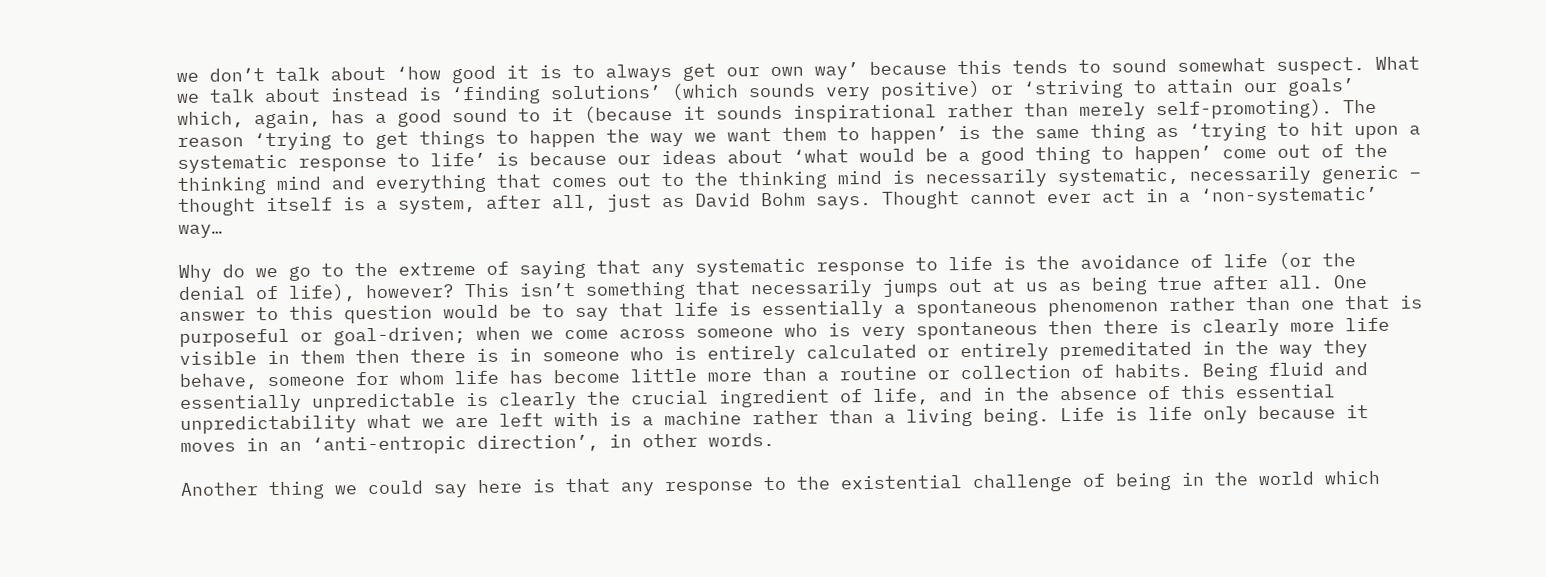we don’t talk about ‘how good it is to always get our own way’ because this tends to sound somewhat suspect. What we talk about instead is ‘finding solutions’ (which sounds very positive) or ‘striving to attain our goals’ which, again, has a good sound to it (because it sounds inspirational rather than merely self-promoting). The reason ‘trying to get things to happen the way we want them to happen’ is the same thing as ‘trying to hit upon a systematic response to life’ is because our ideas about ‘what would be a good thing to happen’ come out of the thinking mind and everything that comes out to the thinking mind is necessarily systematic, necessarily generic – thought itself is a system, after all, just as David Bohm says. Thought cannot ever act in a ‘non-systematic’ way…

Why do we go to the extreme of saying that any systematic response to life is the avoidance of life (or the denial of life), however? This isn’t something that necessarily jumps out at us as being true after all. One answer to this question would be to say that life is essentially a spontaneous phenomenon rather than one that is purposeful or goal-driven; when we come across someone who is very spontaneous then there is clearly more life visible in them then there is in someone who is entirely calculated or entirely premeditated in the way they behave, someone for whom life has become little more than a routine or collection of habits. Being fluid and essentially unpredictable is clearly the crucial ingredient of life, and in the absence of this essential unpredictability what we are left with is a machine rather than a living being. Life is life only because it moves in an ‘anti-entropic direction’, in other words.

Another thing we could say here is that any response to the existential challenge of being in the world which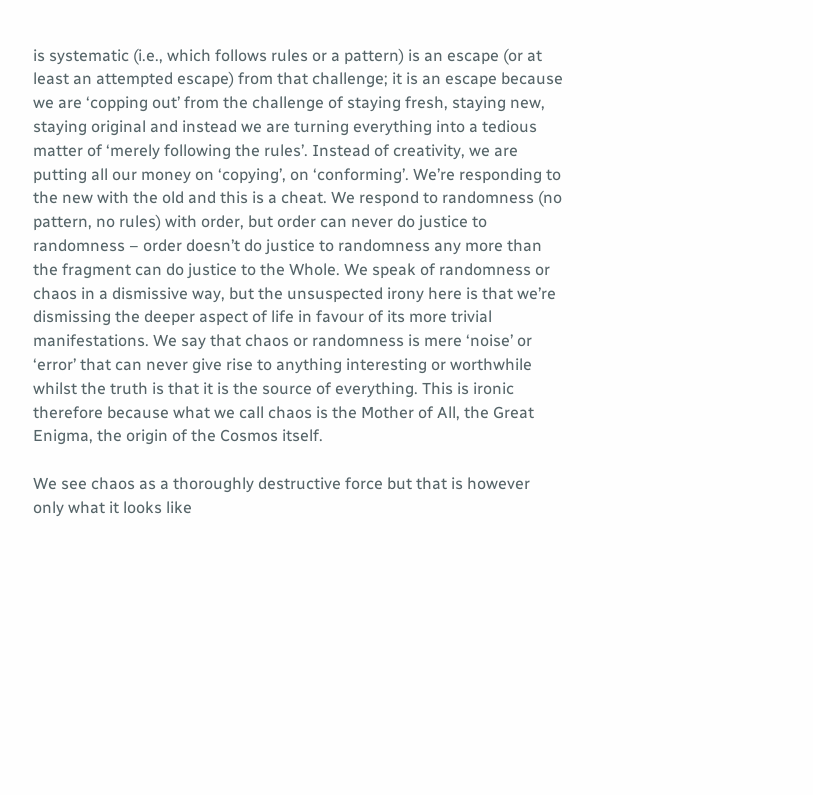is systematic (i.e., which follows rules or a pattern) is an escape (or at least an attempted escape) from that challenge; it is an escape because we are ‘copping out’ from the challenge of staying fresh, staying new, staying original and instead we are turning everything into a tedious matter of ‘merely following the rules’. Instead of creativity, we are putting all our money on ‘copying’, on ‘conforming’. We’re responding to the new with the old and this is a cheat. We respond to randomness (no pattern, no rules) with order, but order can never do justice to randomness – order doesn’t do justice to randomness any more than the fragment can do justice to the Whole. We speak of randomness or chaos in a dismissive way, but the unsuspected irony here is that we’re dismissing the deeper aspect of life in favour of its more trivial manifestations. We say that chaos or randomness is mere ‘noise’ or ‘error’ that can never give rise to anything interesting or worthwhile whilst the truth is that it is the source of everything. This is ironic therefore because what we call chaos is the Mother of All, the Great Enigma, the origin of the Cosmos itself.

We see chaos as a thoroughly destructive force but that is however only what it looks like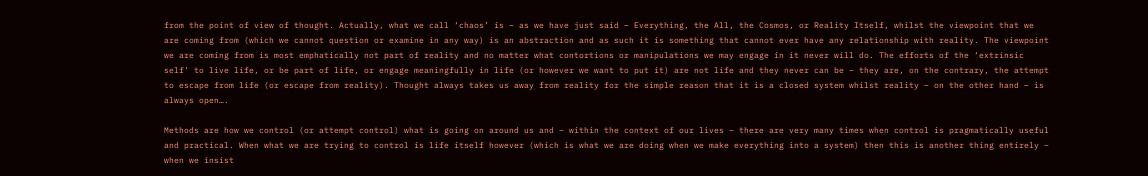from the point of view of thought. Actually, what we call ‘chaos’ is – as we have just said – Everything, the All, the Cosmos, or Reality Itself, whilst the viewpoint that we are coming from (which we cannot question or examine in any way) is an abstraction and as such it is something that cannot ever have any relationship with reality. The viewpoint we are coming from is most emphatically not part of reality and no matter what contortions or manipulations we may engage in it never will do. The efforts of the ‘extrinsic self’ to live life, or be part of life, or engage meaningfully in life (or however we want to put it) are not life and they never can be – they are, on the contrary, the attempt to escape from life (or escape from reality). Thought always takes us away from reality for the simple reason that it is a closed system whilst reality – on the other hand – is always open….

Methods are how we control (or attempt control) what is going on around us and – within the context of our lives – there are very many times when control is pragmatically useful and practical. When what we are trying to control is life itself however (which is what we are doing when we make everything into a system) then this is another thing entirely – when we insist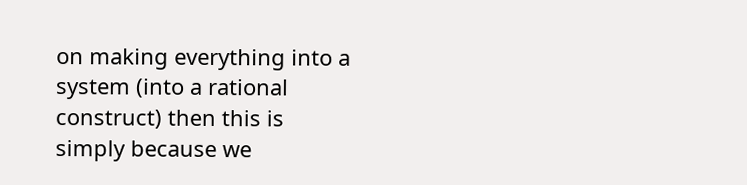on making everything into a system (into a rational construct) then this is simply because we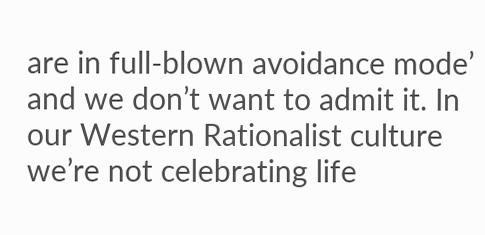are in full-blown avoidance mode’ and we don’t want to admit it. In our Western Rationalist culture we’re not celebrating life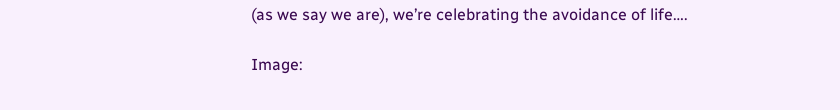(as we say we are), we’re celebrating the avoidance of life….

Image: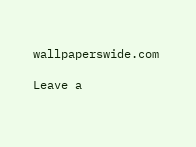wallpaperswide.com

Leave a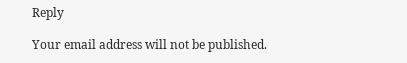Reply

Your email address will not be published.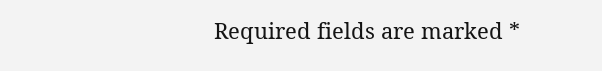Required fields are marked *